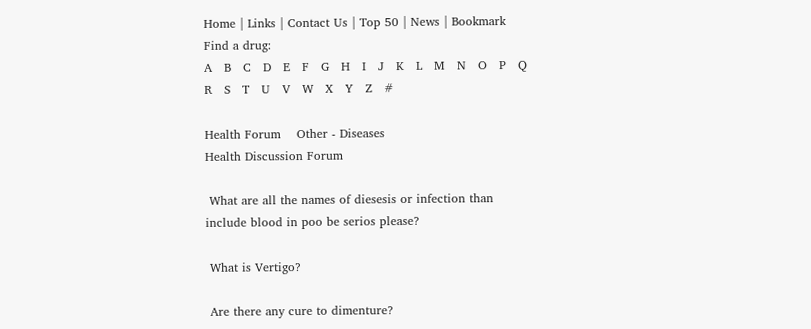Home | Links | Contact Us | Top 50 | News | Bookmark
Find a drug:
A   B   C   D   E   F   G   H   I   J   K   L   M   N   O   P   Q   R   S   T   U   V   W   X   Y   Z   #

Health Forum    Other - Diseases
Health Discussion Forum

 What are all the names of diesesis or infection than include blood in poo be serios please?

 What is Vertigo?

 Are there any cure to dimenture?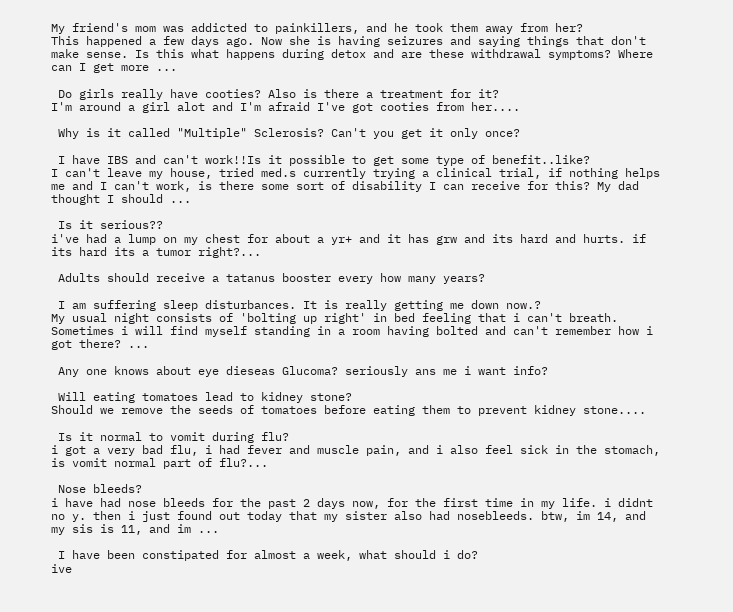My friend's mom was addicted to painkillers, and he took them away from her?
This happened a few days ago. Now she is having seizures and saying things that don't make sense. Is this what happens during detox and are these withdrawal symptoms? Where can I get more ...

 Do girls really have cooties? Also is there a treatment for it?
I'm around a girl alot and I'm afraid I've got cooties from her....

 Why is it called "Multiple" Sclerosis? Can't you get it only once?

 I have IBS and can't work!!Is it possible to get some type of benefit..like?
I can't leave my house, tried med.s currently trying a clinical trial, if nothing helps me and I can't work, is there some sort of disability I can receive for this? My dad thought I should ...

 Is it serious??
i've had a lump on my chest for about a yr+ and it has grw and its hard and hurts. if its hard its a tumor right?...

 Adults should receive a tatanus booster every how many years?

 I am suffering sleep disturbances. It is really getting me down now.?
My usual night consists of 'bolting up right' in bed feeling that i can't breath. Sometimes i will find myself standing in a room having bolted and can't remember how i got there? ...

 Any one knows about eye dieseas Glucoma? seriously ans me i want info?

 Will eating tomatoes lead to kidney stone?
Should we remove the seeds of tomatoes before eating them to prevent kidney stone....

 Is it normal to vomit during flu?
i got a very bad flu, i had fever and muscle pain, and i also feel sick in the stomach, is vomit normal part of flu?...

 Nose bleeds?
i have had nose bleeds for the past 2 days now, for the first time in my life. i didnt no y. then i just found out today that my sister also had nosebleeds. btw, im 14, and my sis is 11, and im ...

 I have been constipated for almost a week, what should i do?
ive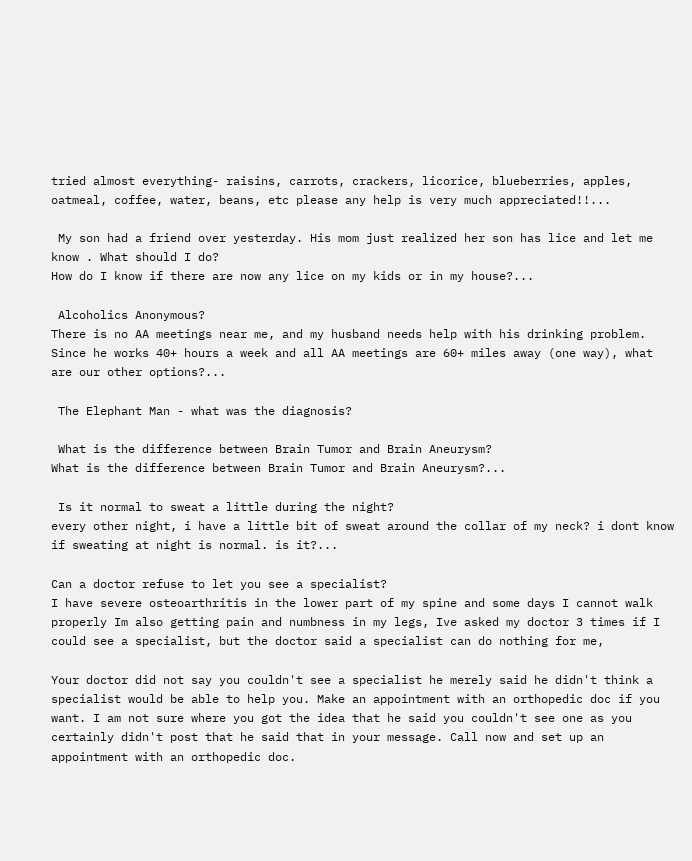tried almost everything- raisins, carrots, crackers, licorice, blueberries, apples, oatmeal, coffee, water, beans, etc please any help is very much appreciated!!...

 My son had a friend over yesterday. His mom just realized her son has lice and let me know . What should I do?
How do I know if there are now any lice on my kids or in my house?...

 Alcoholics Anonymous?
There is no AA meetings near me, and my husband needs help with his drinking problem. Since he works 40+ hours a week and all AA meetings are 60+ miles away (one way), what are our other options?...

 The Elephant Man - what was the diagnosis?

 What is the difference between Brain Tumor and Brain Aneurysm?
What is the difference between Brain Tumor and Brain Aneurysm?...

 Is it normal to sweat a little during the night?
every other night, i have a little bit of sweat around the collar of my neck? i dont know if sweating at night is normal. is it?...

Can a doctor refuse to let you see a specialist?
I have severe osteoarthritis in the lower part of my spine and some days I cannot walk properly Im also getting pain and numbness in my legs, Ive asked my doctor 3 times if I could see a specialist, but the doctor said a specialist can do nothing for me,

Your doctor did not say you couldn't see a specialist he merely said he didn't think a specialist would be able to help you. Make an appointment with an orthopedic doc if you want. I am not sure where you got the idea that he said you couldn't see one as you certainly didn't post that he said that in your message. Call now and set up an appointment with an orthopedic doc.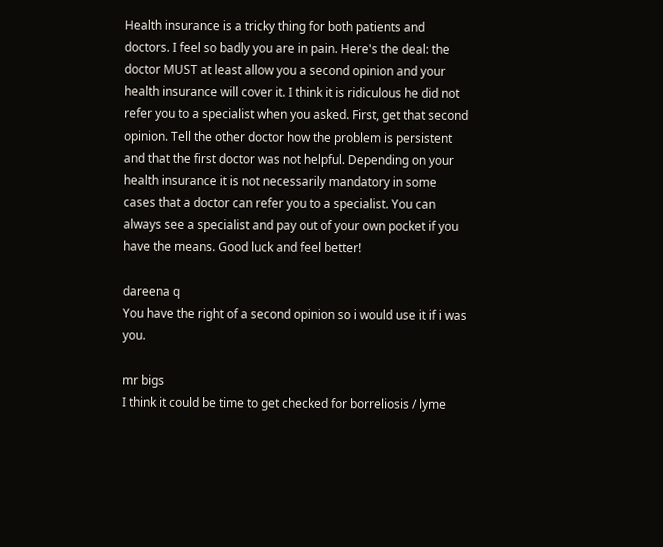Health insurance is a tricky thing for both patients and doctors. I feel so badly you are in pain. Here's the deal: the doctor MUST at least allow you a second opinion and your health insurance will cover it. I think it is ridiculous he did not refer you to a specialist when you asked. First, get that second opinion. Tell the other doctor how the problem is persistent and that the first doctor was not helpful. Depending on your health insurance it is not necessarily mandatory in some cases that a doctor can refer you to a specialist. You can always see a specialist and pay out of your own pocket if you have the means. Good luck and feel better!

dareena q
You have the right of a second opinion so i would use it if i was you.

mr bigs
I think it could be time to get checked for borreliosis / lyme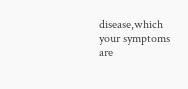disease,which your symptoms are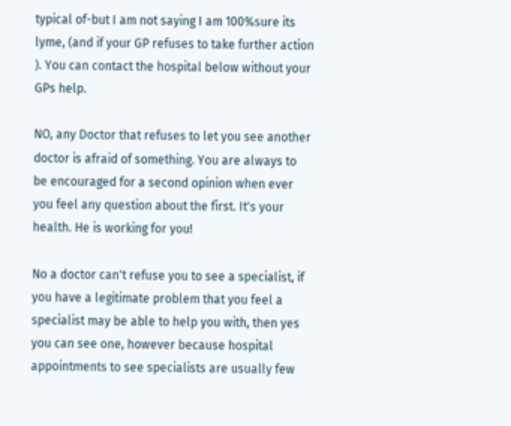typical of-but I am not saying I am 100%sure its lyme, (and if your GP refuses to take further action ). You can contact the hospital below without your GPs help.

NO, any Doctor that refuses to let you see another doctor is afraid of something. You are always to be encouraged for a second opinion when ever you feel any question about the first. It's your health. He is working for you!

No a doctor can't refuse you to see a specialist, if you have a legitimate problem that you feel a specialist may be able to help you with, then yes you can see one, however because hospital appointments to see specialists are usually few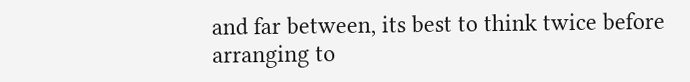and far between, its best to think twice before arranging to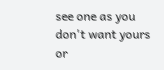see one as you don't want yours or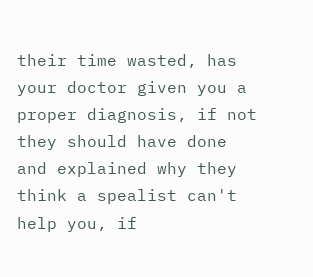their time wasted, has your doctor given you a proper diagnosis, if not they should have done and explained why they think a spealist can't help you, if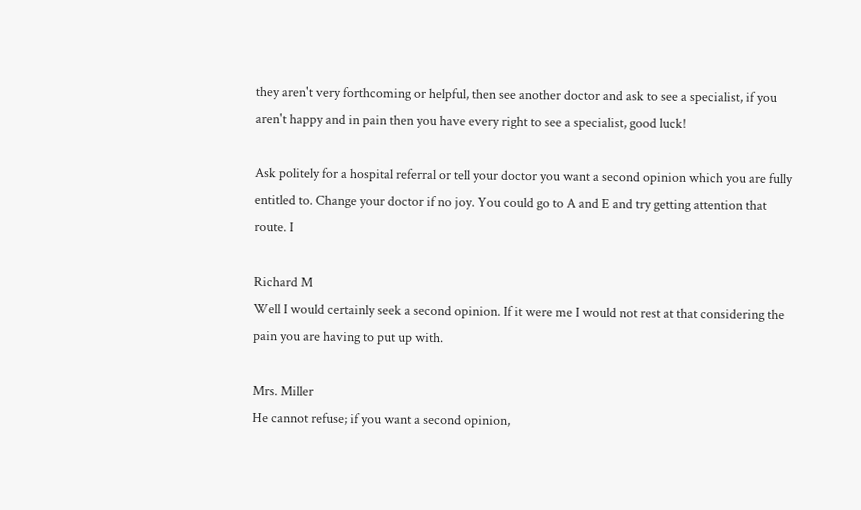they aren't very forthcoming or helpful, then see another doctor and ask to see a specialist, if you aren't happy and in pain then you have every right to see a specialist, good luck!

Ask politely for a hospital referral or tell your doctor you want a second opinion which you are fully entitled to. Change your doctor if no joy. You could go to A and E and try getting attention that route. I

Richard M
Well I would certainly seek a second opinion. If it were me I would not rest at that considering the pain you are having to put up with.

Mrs. Miller
He cannot refuse; if you want a second opinion,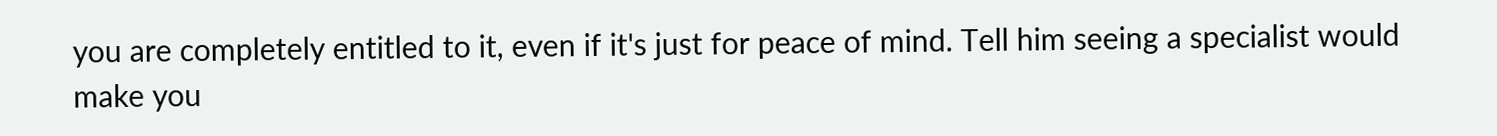you are completely entitled to it, even if it's just for peace of mind. Tell him seeing a specialist would make you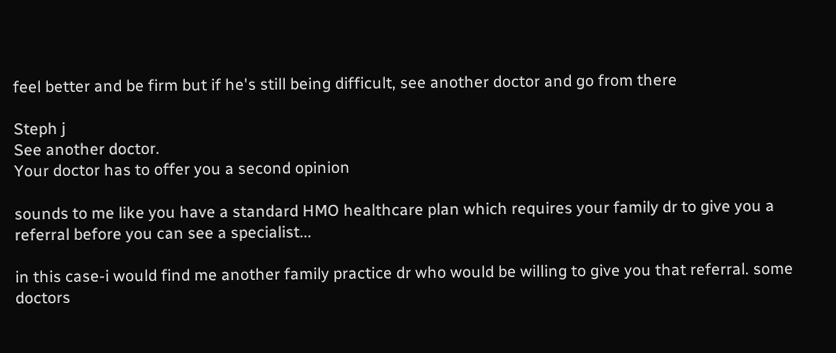feel better and be firm but if he's still being difficult, see another doctor and go from there

Steph j
See another doctor.
Your doctor has to offer you a second opinion

sounds to me like you have a standard HMO healthcare plan which requires your family dr to give you a referral before you can see a specialist...

in this case-i would find me another family practice dr who would be willing to give you that referral. some doctors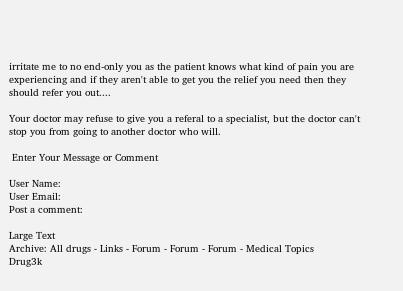irritate me to no end-only you as the patient knows what kind of pain you are experiencing and if they aren't able to get you the relief you need then they should refer you out....

Your doctor may refuse to give you a referal to a specialist, but the doctor can't stop you from going to another doctor who will.

 Enter Your Message or Comment

User Name:
User Email:
Post a comment:

Large Text
Archive: All drugs - Links - Forum - Forum - Forum - Medical Topics
Drug3k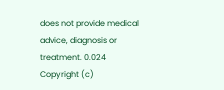does not provide medical advice, diagnosis or treatment. 0.024
Copyright (c)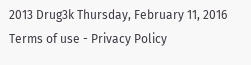2013 Drug3k Thursday, February 11, 2016
Terms of use - Privacy Policy